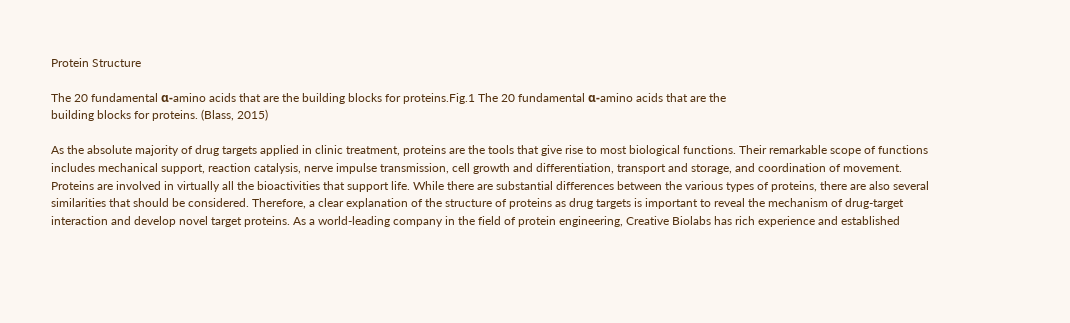Protein Structure

The 20 fundamental α-amino acids that are the building blocks for proteins.Fig.1 The 20 fundamental α-amino acids that are the
building blocks for proteins. (Blass, 2015)

As the absolute majority of drug targets applied in clinic treatment, proteins are the tools that give rise to most biological functions. Their remarkable scope of functions includes mechanical support, reaction catalysis, nerve impulse transmission, cell growth and differentiation, transport and storage, and coordination of movement. Proteins are involved in virtually all the bioactivities that support life. While there are substantial differences between the various types of proteins, there are also several similarities that should be considered. Therefore, a clear explanation of the structure of proteins as drug targets is important to reveal the mechanism of drug-target interaction and develop novel target proteins. As a world-leading company in the field of protein engineering, Creative Biolabs has rich experience and established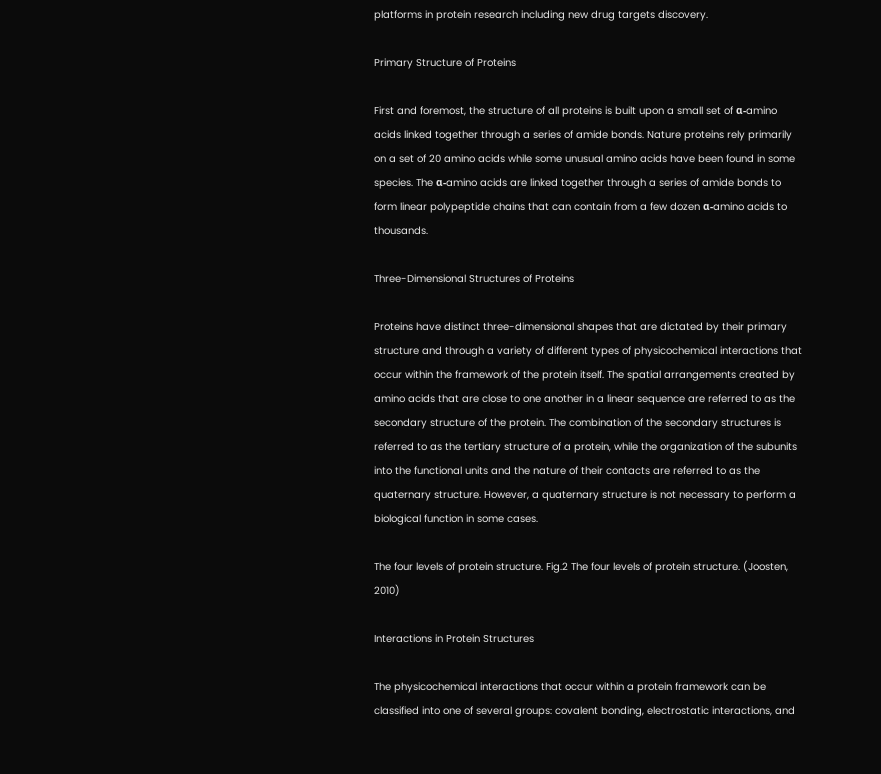platforms in protein research including new drug targets discovery.

Primary Structure of Proteins

First and foremost, the structure of all proteins is built upon a small set of α-amino acids linked together through a series of amide bonds. Nature proteins rely primarily on a set of 20 amino acids while some unusual amino acids have been found in some species. The α-amino acids are linked together through a series of amide bonds to form linear polypeptide chains that can contain from a few dozen α-amino acids to thousands.

Three-Dimensional Structures of Proteins

Proteins have distinct three-dimensional shapes that are dictated by their primary structure and through a variety of different types of physicochemical interactions that occur within the framework of the protein itself. The spatial arrangements created by amino acids that are close to one another in a linear sequence are referred to as the secondary structure of the protein. The combination of the secondary structures is referred to as the tertiary structure of a protein, while the organization of the subunits into the functional units and the nature of their contacts are referred to as the quaternary structure. However, a quaternary structure is not necessary to perform a biological function in some cases.

The four levels of protein structure. Fig.2 The four levels of protein structure. (Joosten, 2010)

Interactions in Protein Structures

The physicochemical interactions that occur within a protein framework can be classified into one of several groups: covalent bonding, electrostatic interactions, and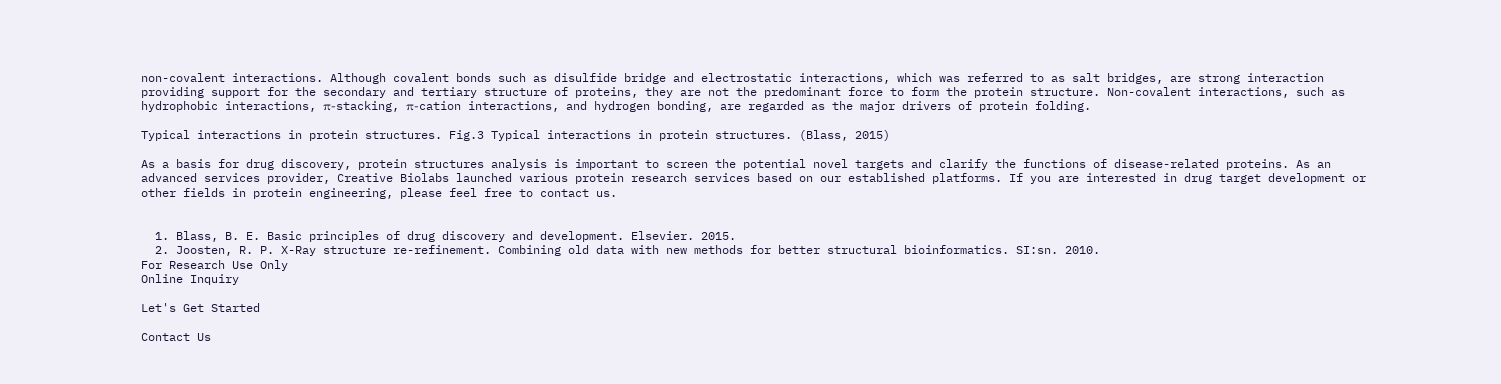non-covalent interactions. Although covalent bonds such as disulfide bridge and electrostatic interactions, which was referred to as salt bridges, are strong interaction providing support for the secondary and tertiary structure of proteins, they are not the predominant force to form the protein structure. Non-covalent interactions, such as hydrophobic interactions, π-stacking, π-cation interactions, and hydrogen bonding, are regarded as the major drivers of protein folding.

Typical interactions in protein structures. Fig.3 Typical interactions in protein structures. (Blass, 2015)

As a basis for drug discovery, protein structures analysis is important to screen the potential novel targets and clarify the functions of disease-related proteins. As an advanced services provider, Creative Biolabs launched various protein research services based on our established platforms. If you are interested in drug target development or other fields in protein engineering, please feel free to contact us.


  1. Blass, B. E. Basic principles of drug discovery and development. Elsevier. 2015.
  2. Joosten, R. P. X-Ray structure re-refinement. Combining old data with new methods for better structural bioinformatics. SI:sn. 2010.
For Research Use Only
Online Inquiry

Let's Get Started

Contact Us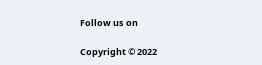Follow us on

Copyright © 2022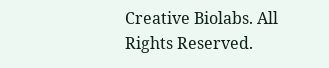Creative Biolabs. All Rights Reserved.